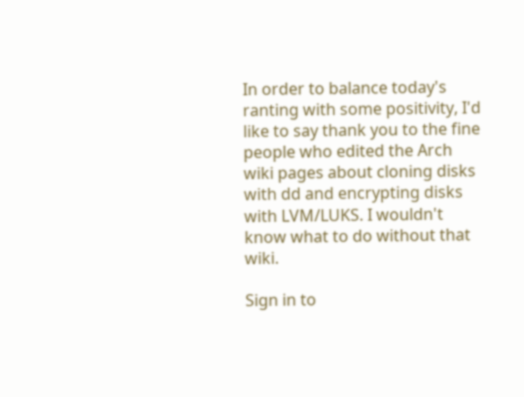In order to balance today's ranting with some positivity, I'd like to say thank you to the fine people who edited the Arch wiki pages about cloning disks with dd and encrypting disks with LVM/LUKS. I wouldn't know what to do without that wiki.

Sign in to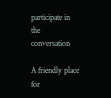participate in the conversation

A friendly place for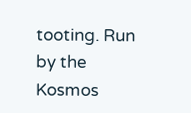tooting. Run by the Kosmos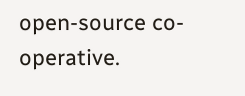open-source co-operative.